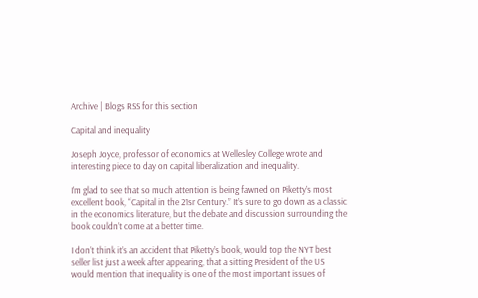Archive | Blogs RSS for this section

Capital and inequality

Joseph Joyce, professor of economics at Wellesley College wrote and interesting piece to day on capital liberalization and inequality.

I’m glad to see that so much attention is being fawned on Piketty’s most excellent book, “Capital in the 21sr Century.” It’s sure to go down as a classic in the economics literature, but the debate and discussion surrounding the book couldn’t come at a better time.

I don’t think it’s an accident that Piketty’s book, would top the NYT best seller list just a week after appearing, that a sitting President of the US would mention that inequality is one of the most important issues of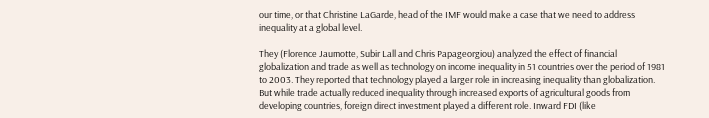our time, or that Christine LaGarde, head of the IMF would make a case that we need to address inequality at a global level.

They (Florence Jaumotte, Subir Lall and Chris Papageorgiou) analyzed the effect of financial globalization and trade as well as technology on income inequality in 51 countries over the period of 1981 to 2003. They reported that technology played a larger role in increasing inequality than globalization. But while trade actually reduced inequality through increased exports of agricultural goods from developing countries, foreign direct investment played a different role. Inward FDI (like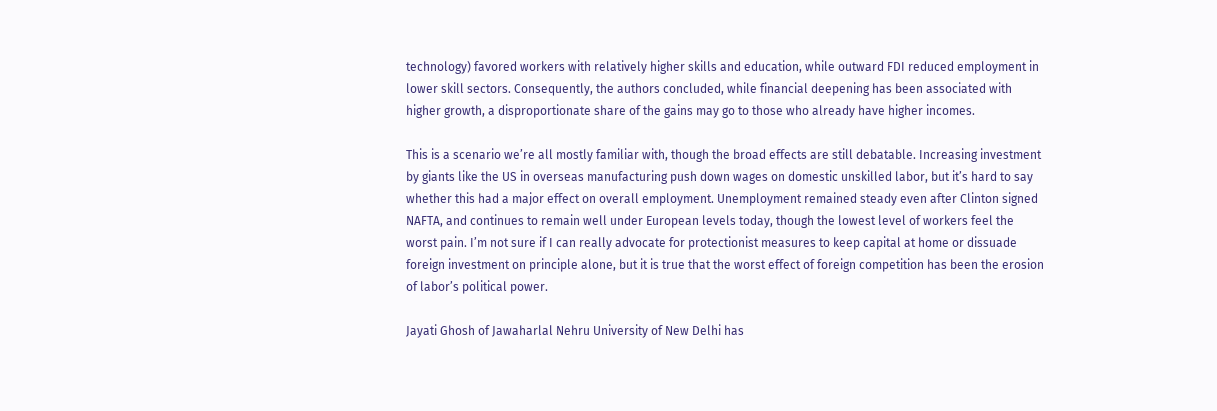technology) favored workers with relatively higher skills and education, while outward FDI reduced employment in lower skill sectors. Consequently, the authors concluded, while financial deepening has been associated with higher growth, a disproportionate share of the gains may go to those who already have higher incomes.

This is a scenario we’re all mostly familiar with, though the broad effects are still debatable. Increasing investment by giants like the US in overseas manufacturing push down wages on domestic unskilled labor, but it’s hard to say whether this had a major effect on overall employment. Unemployment remained steady even after Clinton signed NAFTA, and continues to remain well under European levels today, though the lowest level of workers feel the worst pain. I’m not sure if I can really advocate for protectionist measures to keep capital at home or dissuade foreign investment on principle alone, but it is true that the worst effect of foreign competition has been the erosion of labor’s political power.

Jayati Ghosh of Jawaharlal Nehru University of New Delhi has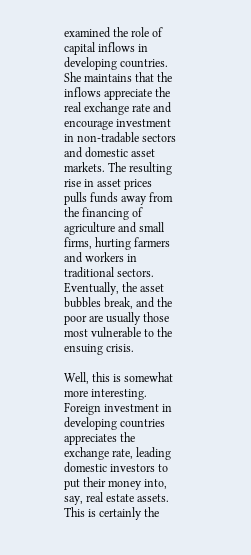examined the role of capital inflows in developing countries. She maintains that the inflows appreciate the real exchange rate and encourage investment in non-tradable sectors and domestic asset markets. The resulting rise in asset prices pulls funds away from the financing of agriculture and small firms, hurting farmers and workers in traditional sectors. Eventually, the asset bubbles break, and the poor are usually those most vulnerable to the ensuing crisis.

Well, this is somewhat more interesting. Foreign investment in developing countries appreciates the exchange rate, leading domestic investors to put their money into, say, real estate assets. This is certainly the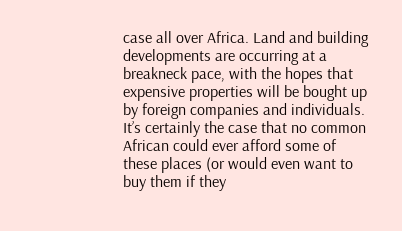case all over Africa. Land and building developments are occurring at a breakneck pace, with the hopes that expensive properties will be bought up by foreign companies and individuals. It’s certainly the case that no common African could ever afford some of these places (or would even want to buy them if they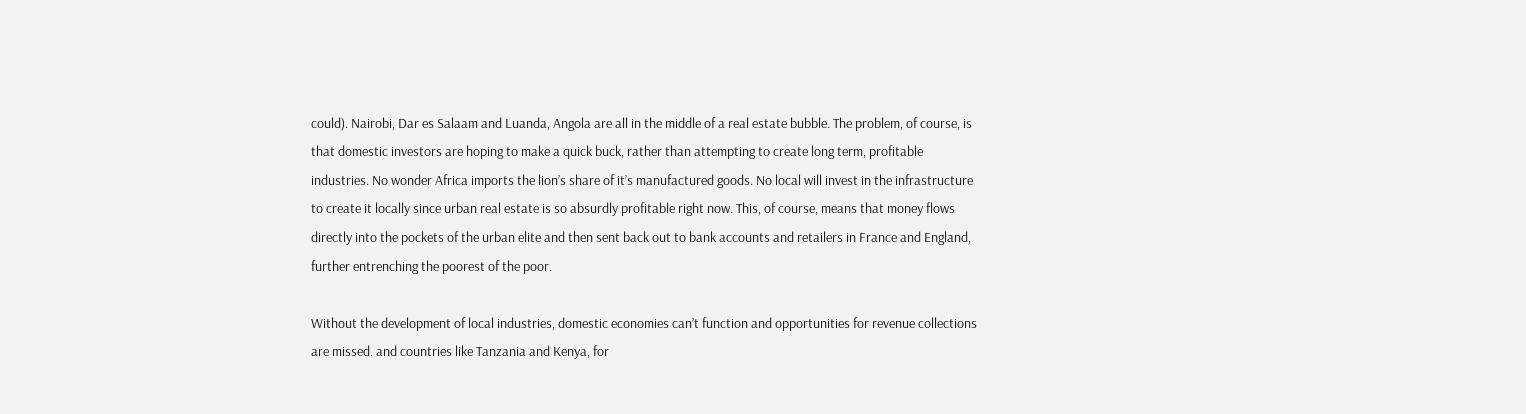could). Nairobi, Dar es Salaam and Luanda, Angola are all in the middle of a real estate bubble. The problem, of course, is that domestic investors are hoping to make a quick buck, rather than attempting to create long term, profitable industries. No wonder Africa imports the lion’s share of it’s manufactured goods. No local will invest in the infrastructure to create it locally since urban real estate is so absurdly profitable right now. This, of course, means that money flows directly into the pockets of the urban elite and then sent back out to bank accounts and retailers in France and England, further entrenching the poorest of the poor.

Without the development of local industries, domestic economies can’t function and opportunities for revenue collections are missed. and countries like Tanzania and Kenya, for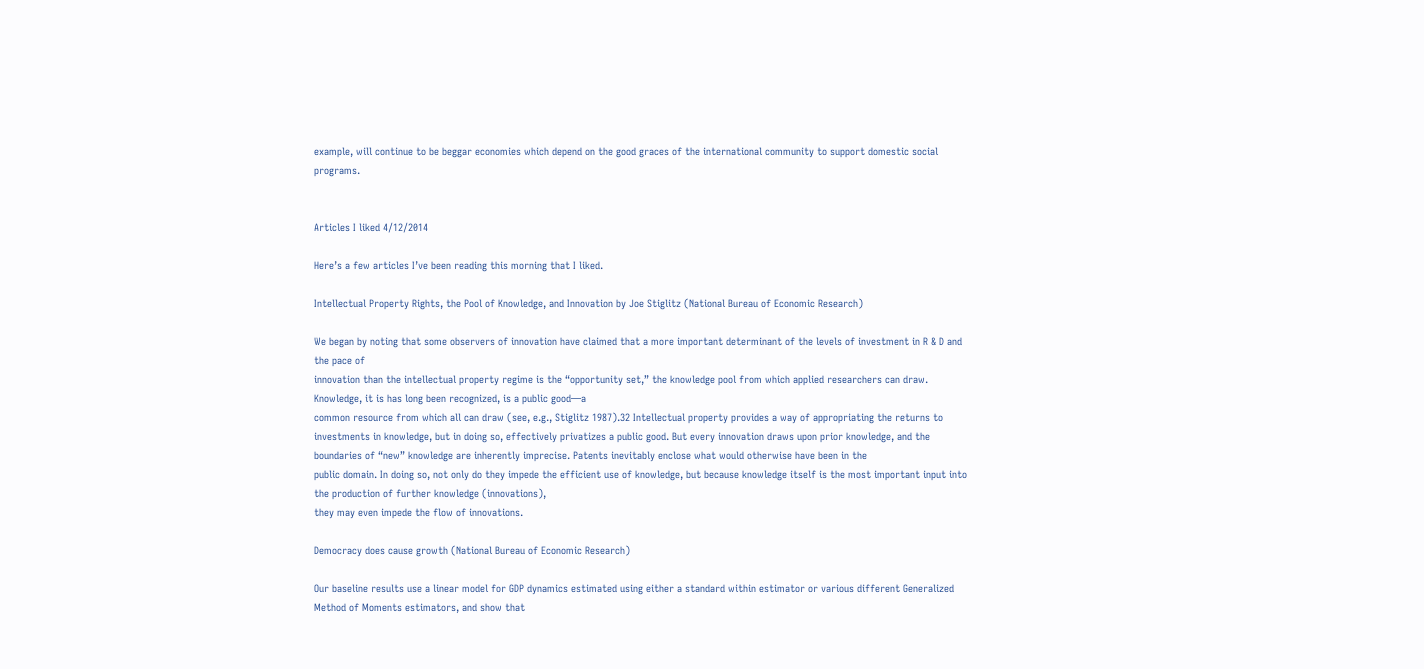example, will continue to be beggar economies which depend on the good graces of the international community to support domestic social programs.


Articles I liked 4/12/2014

Here’s a few articles I’ve been reading this morning that I liked.

Intellectual Property Rights, the Pool of Knowledge, and Innovation by Joe Stiglitz (National Bureau of Economic Research)

We began by noting that some observers of innovation have claimed that a more important determinant of the levels of investment in R & D and the pace of
innovation than the intellectual property regime is the “opportunity set,” the knowledge pool from which applied researchers can draw. Knowledge, it is has long been recognized, is a public good—a
common resource from which all can draw (see, e.g., Stiglitz 1987).32 Intellectual property provides a way of appropriating the returns to investments in knowledge, but in doing so, effectively privatizes a public good. But every innovation draws upon prior knowledge, and the boundaries of “new” knowledge are inherently imprecise. Patents inevitably enclose what would otherwise have been in the
public domain. In doing so, not only do they impede the efficient use of knowledge, but because knowledge itself is the most important input into the production of further knowledge (innovations),
they may even impede the flow of innovations.

Democracy does cause growth (National Bureau of Economic Research)

Our baseline results use a linear model for GDP dynamics estimated using either a standard within estimator or various different Generalized Method of Moments estimators, and show that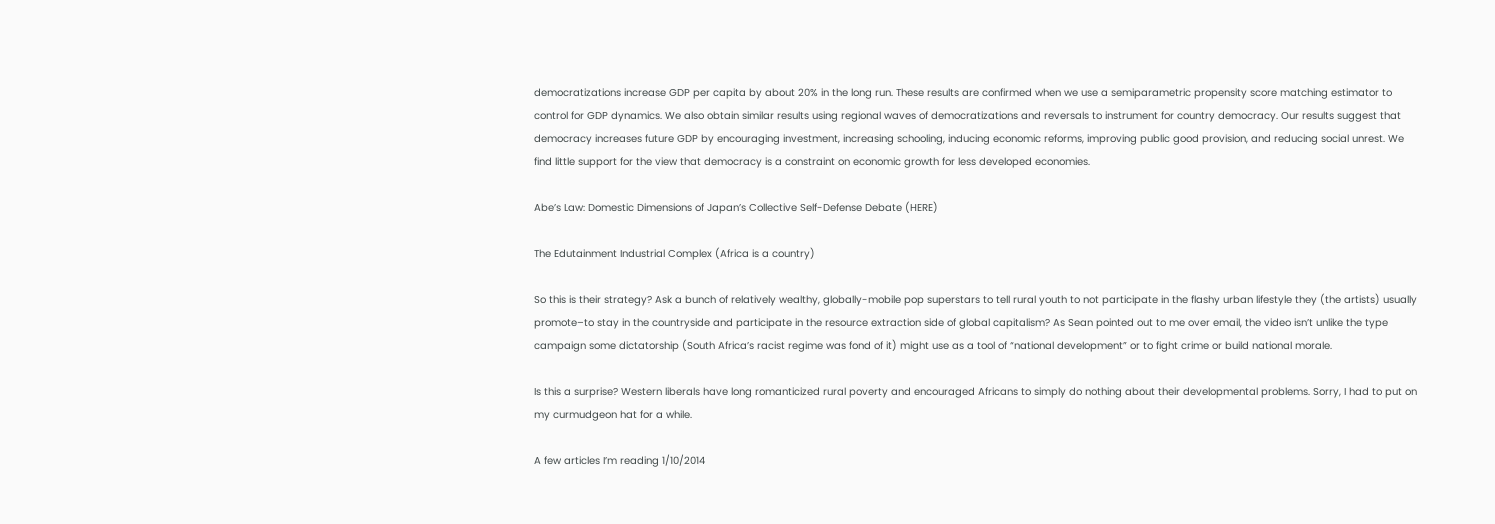democratizations increase GDP per capita by about 20% in the long run. These results are confirmed when we use a semiparametric propensity score matching estimator to control for GDP dynamics. We also obtain similar results using regional waves of democratizations and reversals to instrument for country democracy. Our results suggest that democracy increases future GDP by encouraging investment, increasing schooling, inducing economic reforms, improving public good provision, and reducing social unrest. We find little support for the view that democracy is a constraint on economic growth for less developed economies.

Abe’s Law: Domestic Dimensions of Japan’s Collective Self-Defense Debate (HERE)

The Edutainment Industrial Complex (Africa is a country)

So this is their strategy? Ask a bunch of relatively wealthy, globally-mobile pop superstars to tell rural youth to not participate in the flashy urban lifestyle they (the artists) usually promote–to stay in the countryside and participate in the resource extraction side of global capitalism? As Sean pointed out to me over email, the video isn’t unlike the type campaign some dictatorship (South Africa’s racist regime was fond of it) might use as a tool of “national development” or to fight crime or build national morale.

Is this a surprise? Western liberals have long romanticized rural poverty and encouraged Africans to simply do nothing about their developmental problems. Sorry, I had to put on my curmudgeon hat for a while.

A few articles I’m reading 1/10/2014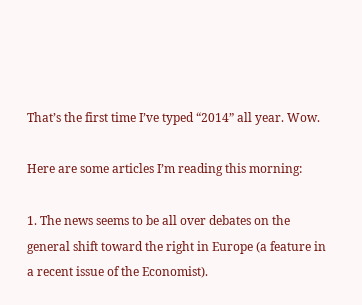That’s the first time I’ve typed “2014” all year. Wow.

Here are some articles I’m reading this morning:

1. The news seems to be all over debates on the general shift toward the right in Europe (a feature in a recent issue of the Economist).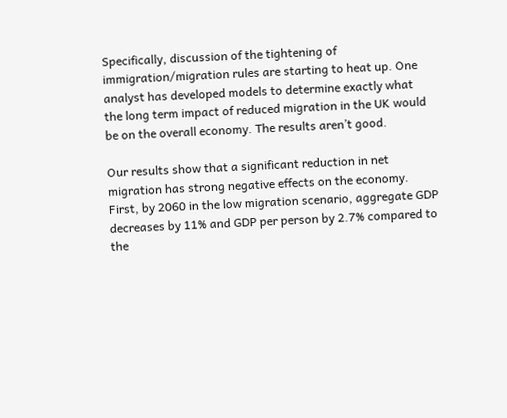Specifically, discussion of the tightening of immigration/migration rules are starting to heat up. One analyst has developed models to determine exactly what the long term impact of reduced migration in the UK would be on the overall economy. The results aren’t good.

Our results show that a significant reduction in net migration has strong negative effects on the economy. First, by 2060 in the low migration scenario, aggregate GDP decreases by 11% and GDP per person by 2.7% compared to the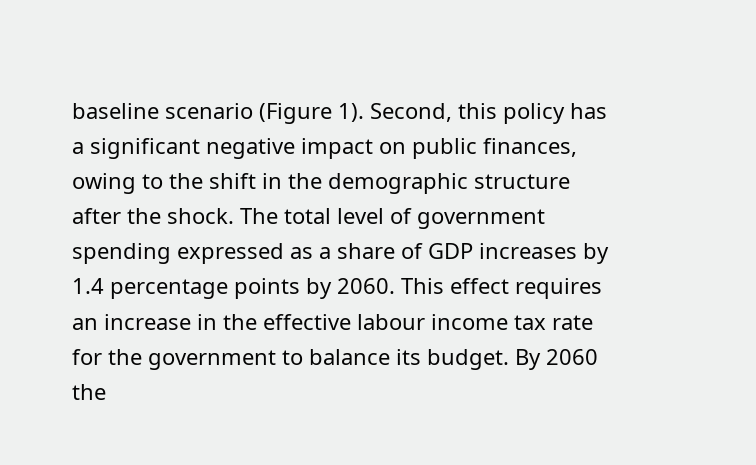baseline scenario (Figure 1). Second, this policy has a significant negative impact on public finances, owing to the shift in the demographic structure after the shock. The total level of government spending expressed as a share of GDP increases by 1.4 percentage points by 2060. This effect requires an increase in the effective labour income tax rate for the government to balance its budget. By 2060 the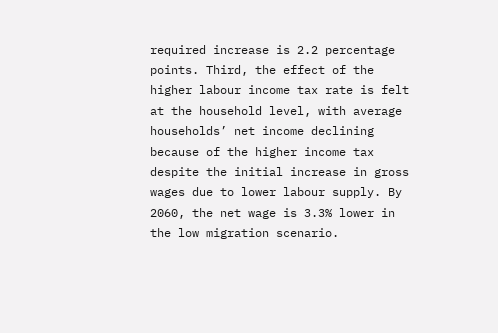required increase is 2.2 percentage points. Third, the effect of the higher labour income tax rate is felt at the household level, with average households’ net income declining because of the higher income tax despite the initial increase in gross wages due to lower labour supply. By 2060, the net wage is 3.3% lower in the low migration scenario.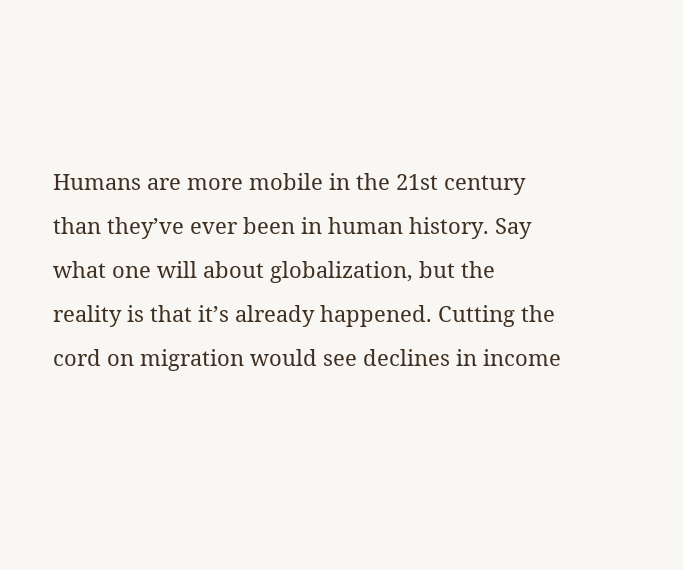Humans are more mobile in the 21st century than they’ve ever been in human history. Say what one will about globalization, but the reality is that it’s already happened. Cutting the cord on migration would see declines in income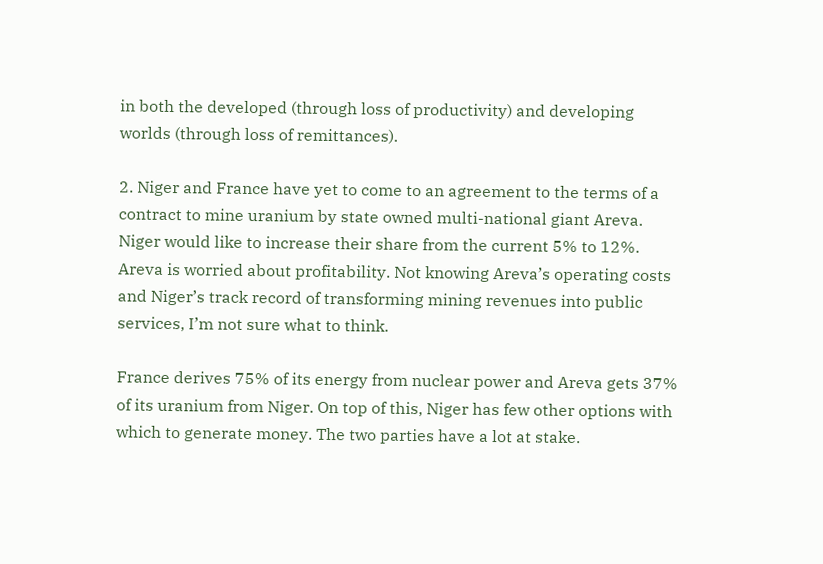in both the developed (through loss of productivity) and developing worlds (through loss of remittances).

2. Niger and France have yet to come to an agreement to the terms of a contract to mine uranium by state owned multi-national giant Areva. Niger would like to increase their share from the current 5% to 12%. Areva is worried about profitability. Not knowing Areva’s operating costs and Niger’s track record of transforming mining revenues into public services, I’m not sure what to think.

France derives 75% of its energy from nuclear power and Areva gets 37% of its uranium from Niger. On top of this, Niger has few other options with which to generate money. The two parties have a lot at stake.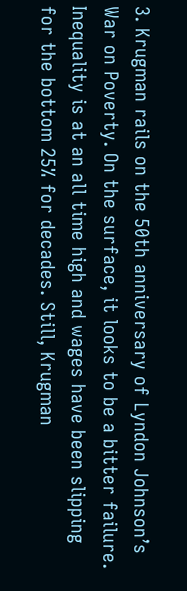3. Krugman rails on the 50th anniversary of Lyndon Johnson’s War on Poverty. On the surface, it looks to be a bitter failure. Inequality is at an all time high and wages have been slipping for the bottom 25% for decades. Still, Krugman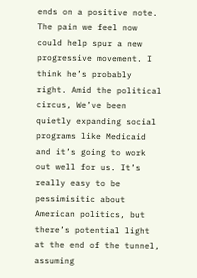ends on a positive note. The pain we feel now could help spur a new progressive movement. I think he’s probably right. Amid the political circus, We’ve been quietly expanding social programs like Medicaid and it’s going to work out well for us. It’s really easy to be pessimisitic about American politics, but there’s potential light at the end of the tunnel, assuming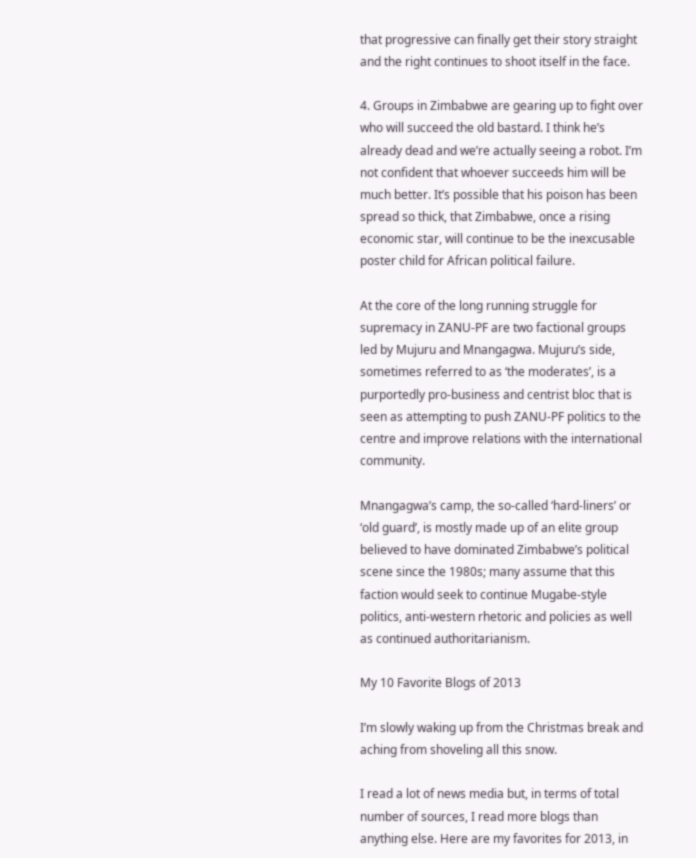that progressive can finally get their story straight and the right continues to shoot itself in the face.

4. Groups in Zimbabwe are gearing up to fight over who will succeed the old bastard. I think he’s already dead and we’re actually seeing a robot. I’m not confident that whoever succeeds him will be much better. It’s possible that his poison has been spread so thick, that Zimbabwe, once a rising economic star, will continue to be the inexcusable poster child for African political failure.

At the core of the long running struggle for supremacy in ZANU-PF are two factional groups led by Mujuru and Mnangagwa. Mujuru’s side, sometimes referred to as ‘the moderates’, is a purportedly pro-business and centrist bloc that is seen as attempting to push ZANU-PF politics to the centre and improve relations with the international community.

Mnangagwa’s camp, the so-called ‘hard-liners’ or ‘old guard’, is mostly made up of an elite group believed to have dominated Zimbabwe’s political scene since the 1980s; many assume that this faction would seek to continue Mugabe-style politics, anti-western rhetoric and policies as well as continued authoritarianism.

My 10 Favorite Blogs of 2013

I’m slowly waking up from the Christmas break and aching from shoveling all this snow.

I read a lot of news media but, in terms of total number of sources, I read more blogs than anything else. Here are my favorites for 2013, in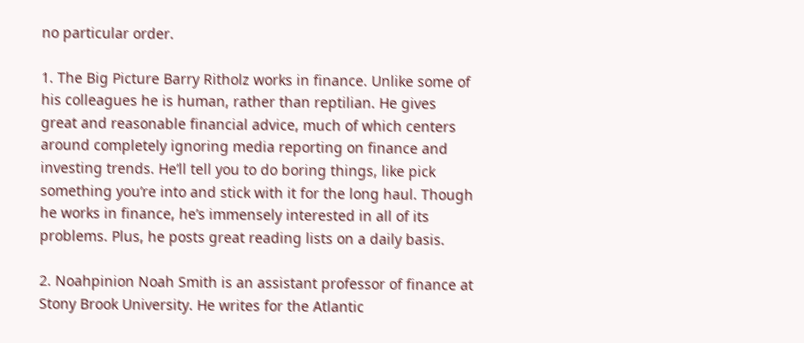no particular order.

1. The Big Picture Barry Ritholz works in finance. Unlike some of his colleagues he is human, rather than reptilian. He gives great and reasonable financial advice, much of which centers around completely ignoring media reporting on finance and investing trends. He’ll tell you to do boring things, like pick something you’re into and stick with it for the long haul. Though he works in finance, he’s immensely interested in all of its problems. Plus, he posts great reading lists on a daily basis.

2. Noahpinion Noah Smith is an assistant professor of finance at Stony Brook University. He writes for the Atlantic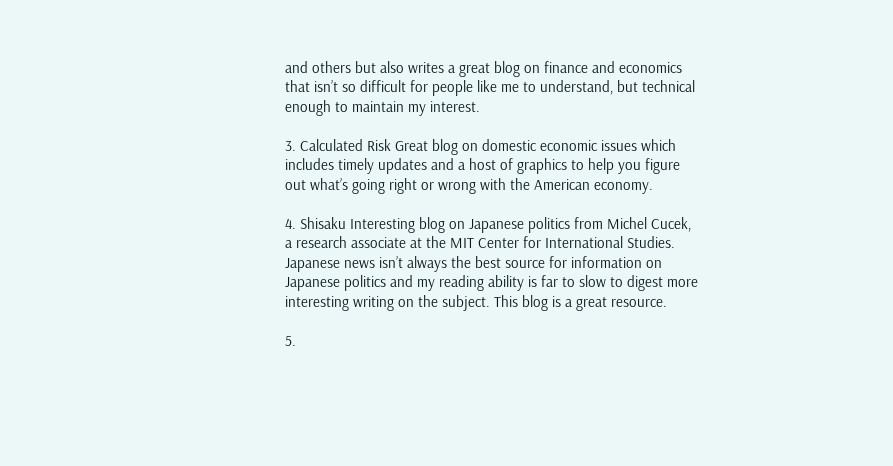and others but also writes a great blog on finance and economics that isn’t so difficult for people like me to understand, but technical enough to maintain my interest.

3. Calculated Risk Great blog on domestic economic issues which includes timely updates and a host of graphics to help you figure out what’s going right or wrong with the American economy.

4. Shisaku Interesting blog on Japanese politics from Michel Cucek, a research associate at the MIT Center for International Studies. Japanese news isn’t always the best source for information on Japanese politics and my reading ability is far to slow to digest more interesting writing on the subject. This blog is a great resource.

5.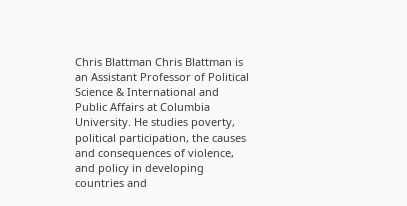Chris Blattman Chris Blattman is an Assistant Professor of Political Science & International and Public Affairs at Columbia University. He studies poverty, political participation, the causes and consequences of violence, and policy in developing countries and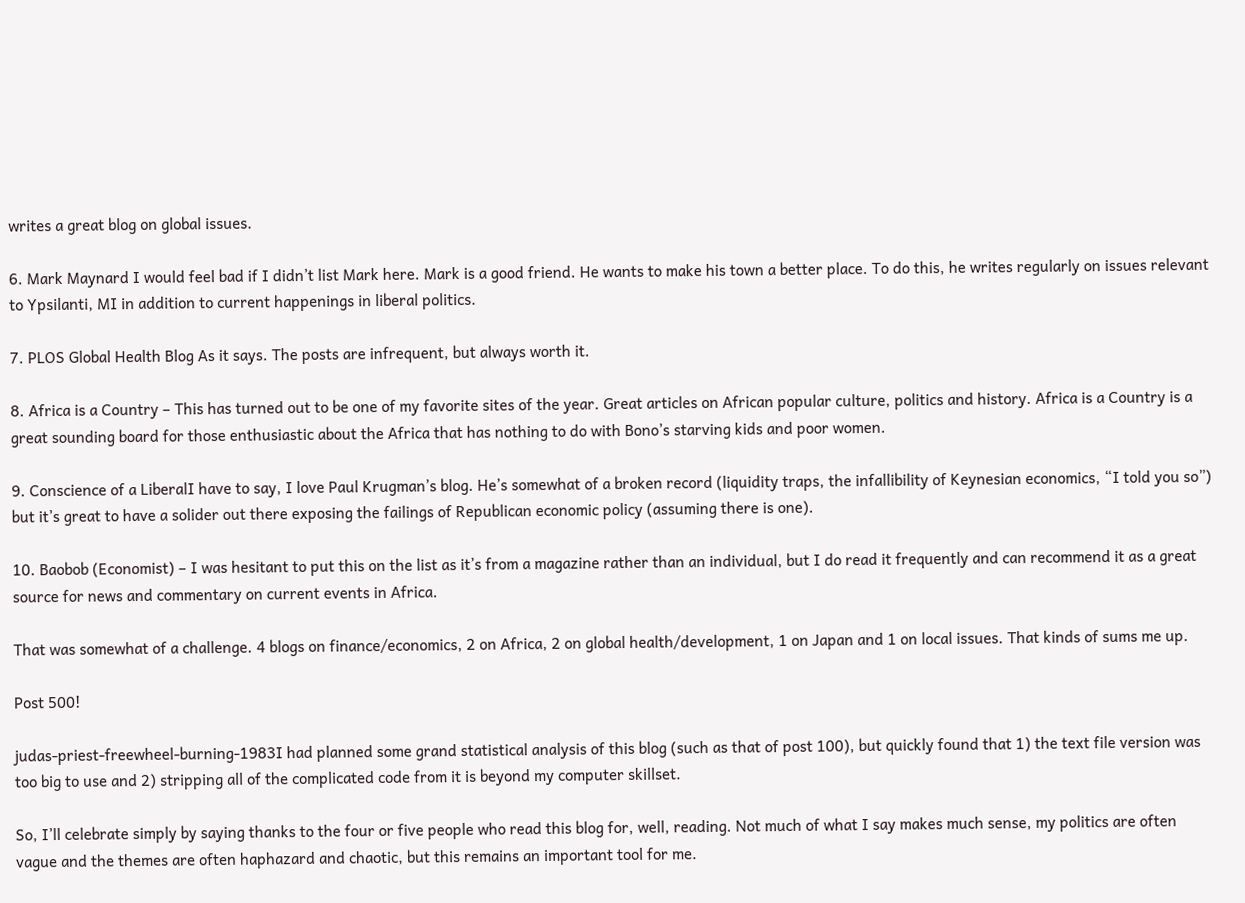writes a great blog on global issues.

6. Mark Maynard I would feel bad if I didn’t list Mark here. Mark is a good friend. He wants to make his town a better place. To do this, he writes regularly on issues relevant to Ypsilanti, MI in addition to current happenings in liberal politics.

7. PLOS Global Health Blog As it says. The posts are infrequent, but always worth it.

8. Africa is a Country – This has turned out to be one of my favorite sites of the year. Great articles on African popular culture, politics and history. Africa is a Country is a great sounding board for those enthusiastic about the Africa that has nothing to do with Bono’s starving kids and poor women.

9. Conscience of a LiberalI have to say, I love Paul Krugman’s blog. He’s somewhat of a broken record (liquidity traps, the infallibility of Keynesian economics, “I told you so”) but it’s great to have a solider out there exposing the failings of Republican economic policy (assuming there is one).

10. Baobob (Economist) – I was hesitant to put this on the list as it’s from a magazine rather than an individual, but I do read it frequently and can recommend it as a great source for news and commentary on current events in Africa.

That was somewhat of a challenge. 4 blogs on finance/economics, 2 on Africa, 2 on global health/development, 1 on Japan and 1 on local issues. That kinds of sums me up.

Post 500!

judas-priest-freewheel-burning-1983I had planned some grand statistical analysis of this blog (such as that of post 100), but quickly found that 1) the text file version was too big to use and 2) stripping all of the complicated code from it is beyond my computer skillset.

So, I’ll celebrate simply by saying thanks to the four or five people who read this blog for, well, reading. Not much of what I say makes much sense, my politics are often vague and the themes are often haphazard and chaotic, but this remains an important tool for me.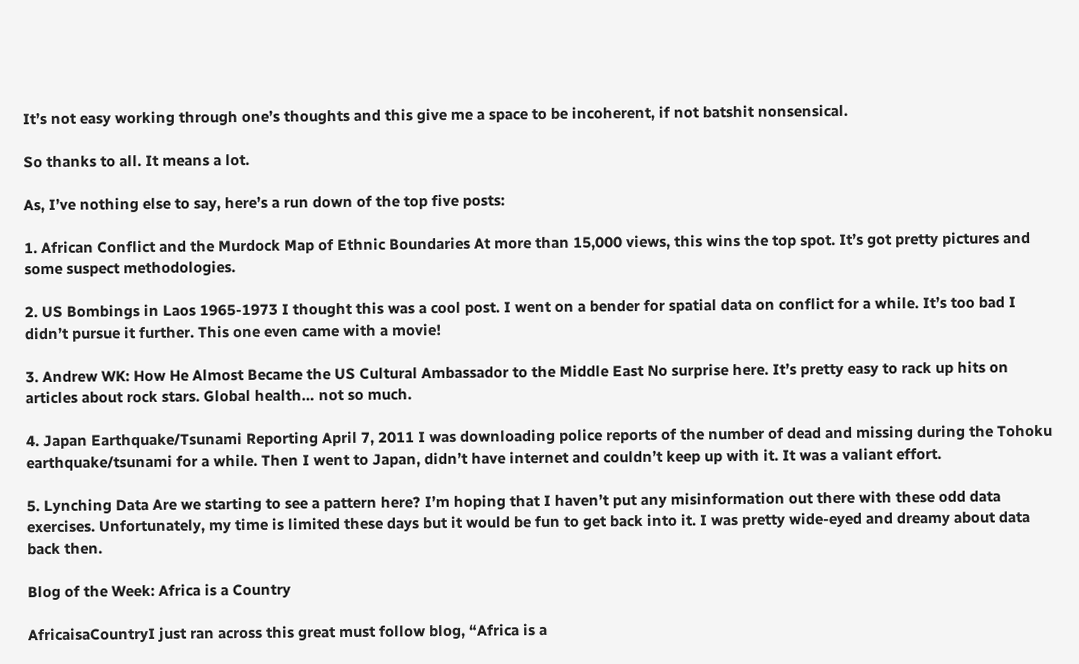It’s not easy working through one’s thoughts and this give me a space to be incoherent, if not batshit nonsensical.

So thanks to all. It means a lot.

As, I’ve nothing else to say, here’s a run down of the top five posts:

1. African Conflict and the Murdock Map of Ethnic Boundaries At more than 15,000 views, this wins the top spot. It’s got pretty pictures and some suspect methodologies.

2. US Bombings in Laos 1965-1973 I thought this was a cool post. I went on a bender for spatial data on conflict for a while. It’s too bad I didn’t pursue it further. This one even came with a movie!

3. Andrew WK: How He Almost Became the US Cultural Ambassador to the Middle East No surprise here. It’s pretty easy to rack up hits on articles about rock stars. Global health… not so much.

4. Japan Earthquake/Tsunami Reporting April 7, 2011 I was downloading police reports of the number of dead and missing during the Tohoku earthquake/tsunami for a while. Then I went to Japan, didn’t have internet and couldn’t keep up with it. It was a valiant effort.

5. Lynching Data Are we starting to see a pattern here? I’m hoping that I haven’t put any misinformation out there with these odd data exercises. Unfortunately, my time is limited these days but it would be fun to get back into it. I was pretty wide-eyed and dreamy about data back then.

Blog of the Week: Africa is a Country

AfricaisaCountryI just ran across this great must follow blog, “Africa is a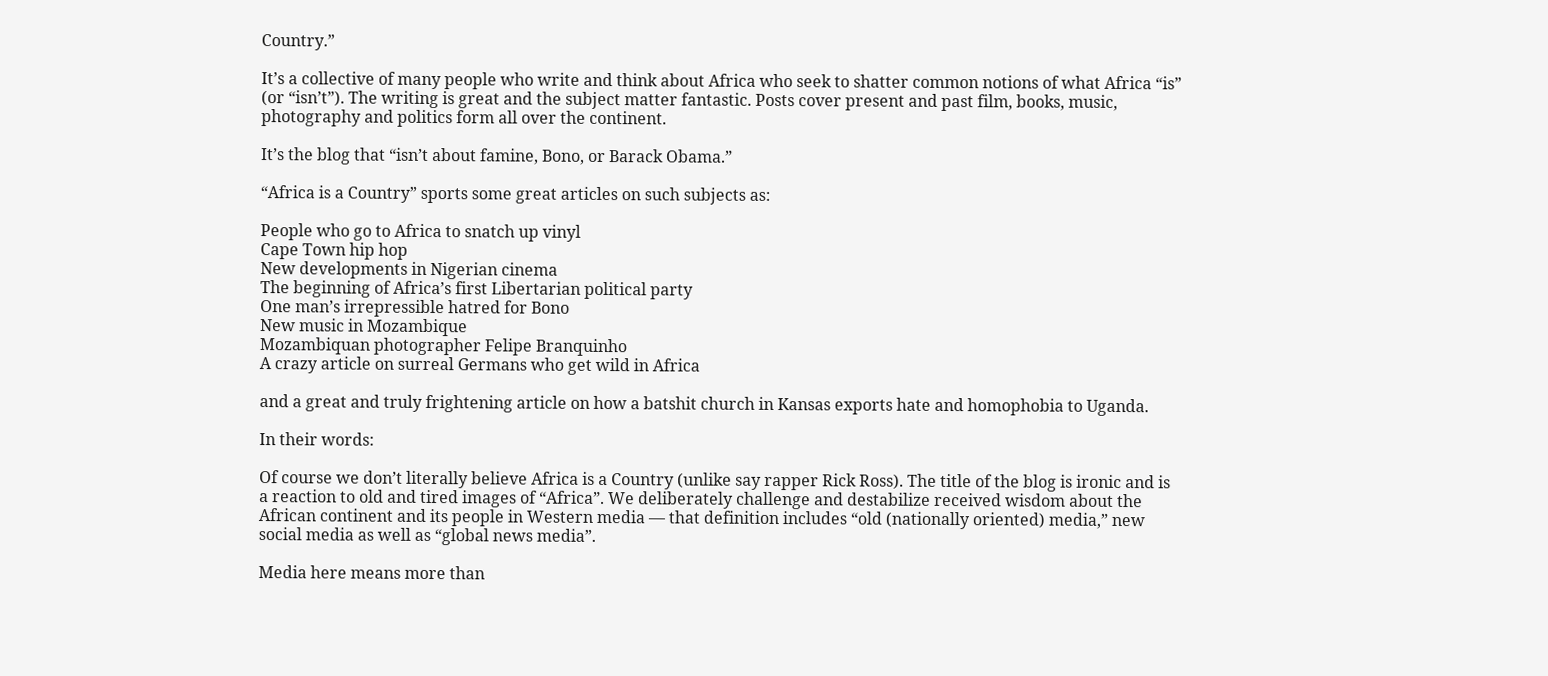Country.”

It’s a collective of many people who write and think about Africa who seek to shatter common notions of what Africa “is” (or “isn’t”). The writing is great and the subject matter fantastic. Posts cover present and past film, books, music, photography and politics form all over the continent.

It’s the blog that “isn’t about famine, Bono, or Barack Obama.”

“Africa is a Country” sports some great articles on such subjects as:

People who go to Africa to snatch up vinyl
Cape Town hip hop
New developments in Nigerian cinema
The beginning of Africa’s first Libertarian political party
One man’s irrepressible hatred for Bono
New music in Mozambique
Mozambiquan photographer Felipe Branquinho
A crazy article on surreal Germans who get wild in Africa

and a great and truly frightening article on how a batshit church in Kansas exports hate and homophobia to Uganda.

In their words:

Of course we don’t literally believe Africa is a Country (unlike say rapper Rick Ross). The title of the blog is ironic and is a reaction to old and tired images of “Africa”. We deliberately challenge and destabilize received wisdom about the African continent and its people in Western media — that definition includes “old (nationally oriented) media,” new social media as well as “global news media”.

Media here means more than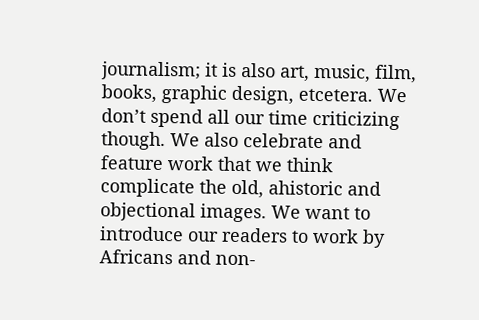journalism; it is also art, music, film, books, graphic design, etcetera. We don’t spend all our time criticizing though. We also celebrate and feature work that we think complicate the old, ahistoric and objectional images. We want to introduce our readers to work by Africans and non-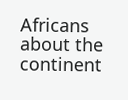Africans about the continent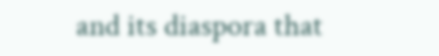and its diaspora that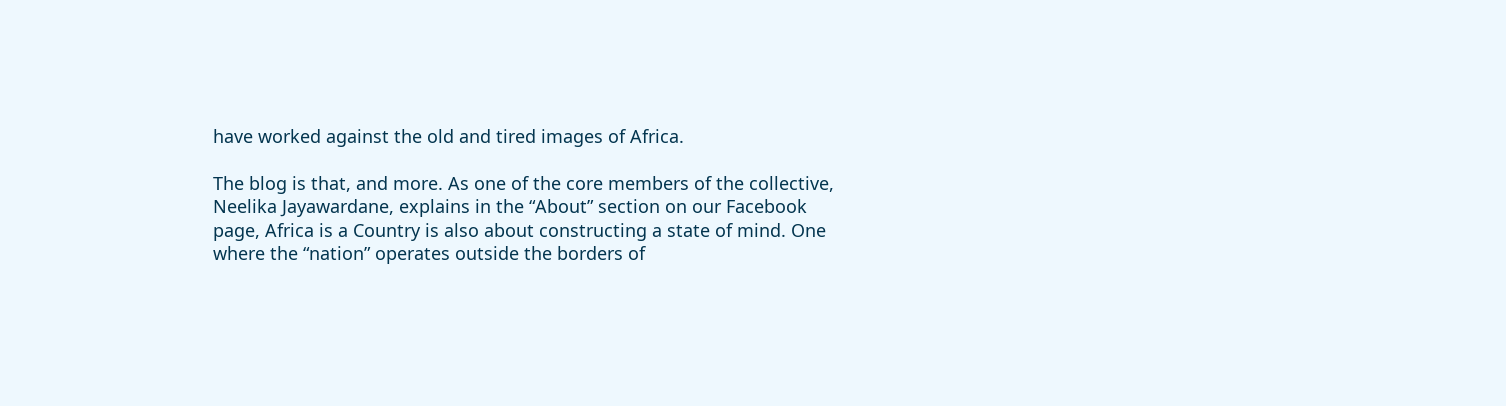have worked against the old and tired images of Africa.

The blog is that, and more. As one of the core members of the collective, Neelika Jayawardane, explains in the “About” section on our Facebook page, Africa is a Country is also about constructing a state of mind. One where the “nation” operates outside the borders of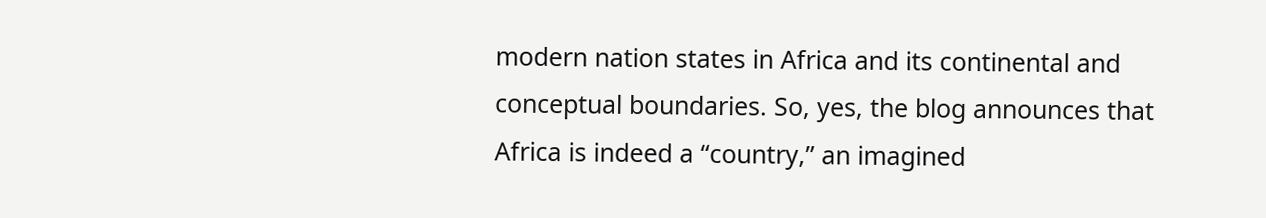modern nation states in Africa and its continental and conceptual boundaries. So, yes, the blog announces that Africa is indeed a “country,” an imagined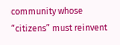community whose “citizens” must reinvent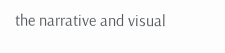the narrative and visual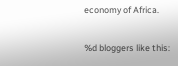economy of Africa.

%d bloggers like this: